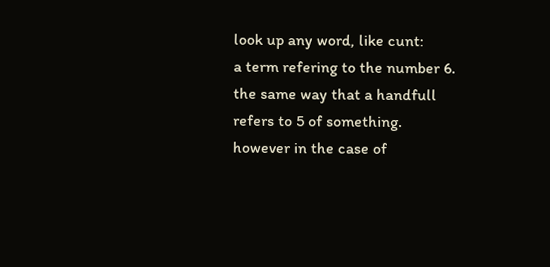look up any word, like cunt:
a term refering to the number 6. the same way that a handfull refers to 5 of something. however in the case of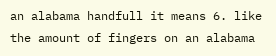an alabama handfull it means 6. like the amount of fingers on an alabama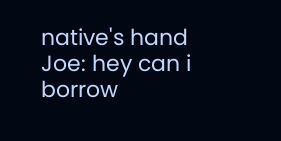native's hand
Joe: hey can i borrow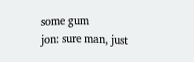some gum
jon: sure man, just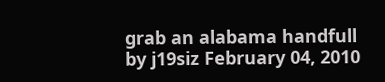grab an alabama handfull
by j19siz February 04, 2010